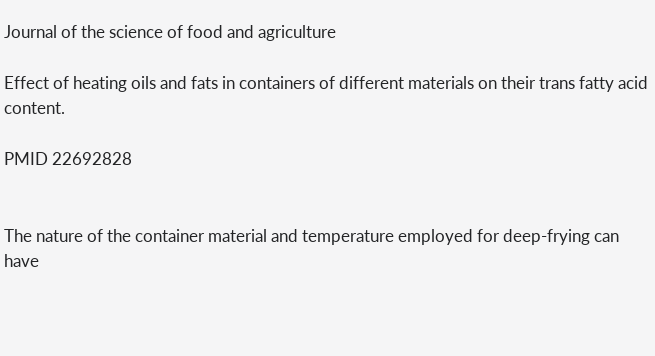Journal of the science of food and agriculture

Effect of heating oils and fats in containers of different materials on their trans fatty acid content.

PMID 22692828


The nature of the container material and temperature employed for deep-frying can have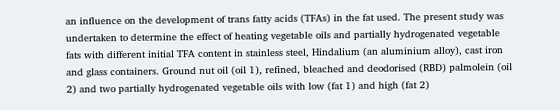an influence on the development of trans fatty acids (TFAs) in the fat used. The present study was undertaken to determine the effect of heating vegetable oils and partially hydrogenated vegetable fats with different initial TFA content in stainless steel, Hindalium (an aluminium alloy), cast iron and glass containers. Ground nut oil (oil 1), refined, bleached and deodorised (RBD) palmolein (oil 2) and two partially hydrogenated vegetable oils with low (fat 1) and high (fat 2)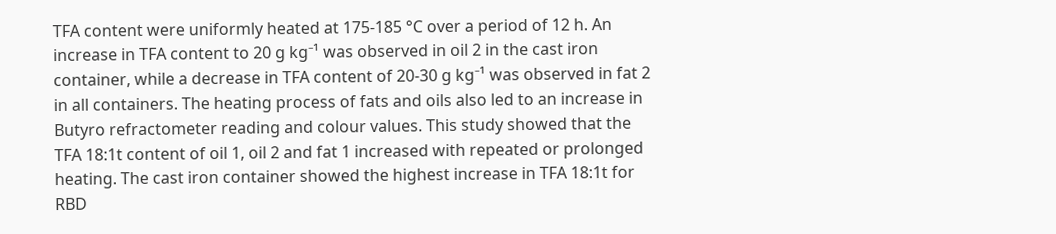TFA content were uniformly heated at 175-185 °C over a period of 12 h. An increase in TFA content to 20 g kg⁻¹ was observed in oil 2 in the cast iron container, while a decrease in TFA content of 20-30 g kg⁻¹ was observed in fat 2 in all containers. The heating process of fats and oils also led to an increase in Butyro refractometer reading and colour values. This study showed that the TFA 18:1t content of oil 1, oil 2 and fat 1 increased with repeated or prolonged heating. The cast iron container showed the highest increase in TFA 18:1t for RBD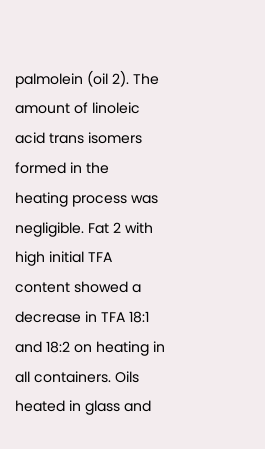palmolein (oil 2). The amount of linoleic acid trans isomers formed in the heating process was negligible. Fat 2 with high initial TFA content showed a decrease in TFA 18:1 and 18:2 on heating in all containers. Oils heated in glass and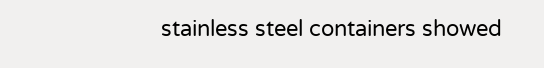stainless steel containers showed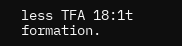less TFA 18:1t formation.